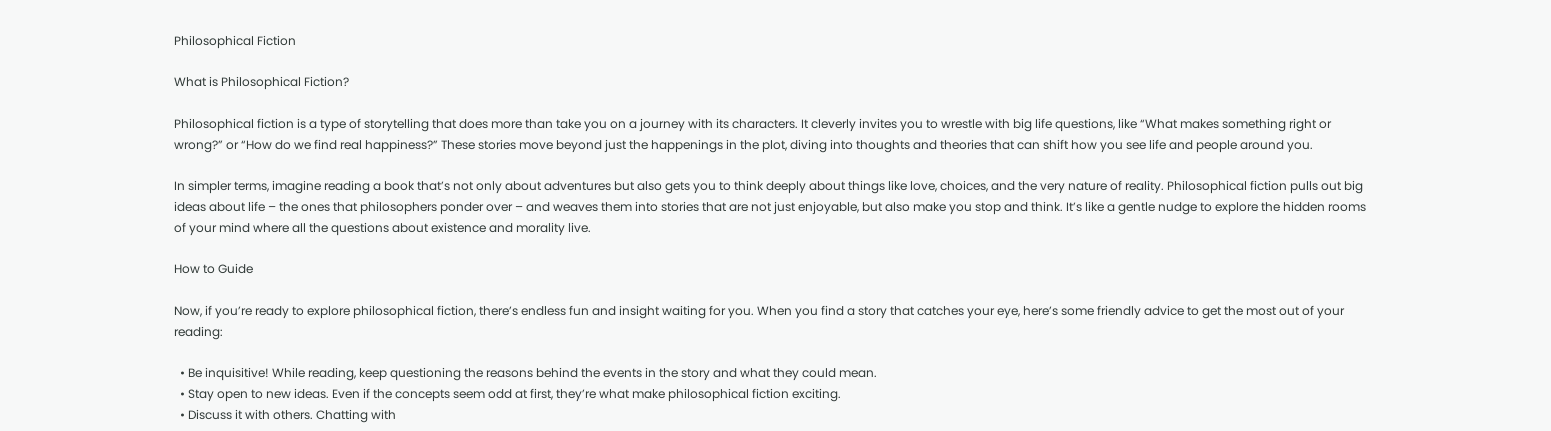Philosophical Fiction

What is Philosophical Fiction?

Philosophical fiction is a type of storytelling that does more than take you on a journey with its characters. It cleverly invites you to wrestle with big life questions, like “What makes something right or wrong?” or “How do we find real happiness?” These stories move beyond just the happenings in the plot, diving into thoughts and theories that can shift how you see life and people around you.

In simpler terms, imagine reading a book that’s not only about adventures but also gets you to think deeply about things like love, choices, and the very nature of reality. Philosophical fiction pulls out big ideas about life – the ones that philosophers ponder over – and weaves them into stories that are not just enjoyable, but also make you stop and think. It’s like a gentle nudge to explore the hidden rooms of your mind where all the questions about existence and morality live.

How to Guide

Now, if you’re ready to explore philosophical fiction, there’s endless fun and insight waiting for you. When you find a story that catches your eye, here’s some friendly advice to get the most out of your reading:

  • Be inquisitive! While reading, keep questioning the reasons behind the events in the story and what they could mean.
  • Stay open to new ideas. Even if the concepts seem odd at first, they’re what make philosophical fiction exciting.
  • Discuss it with others. Chatting with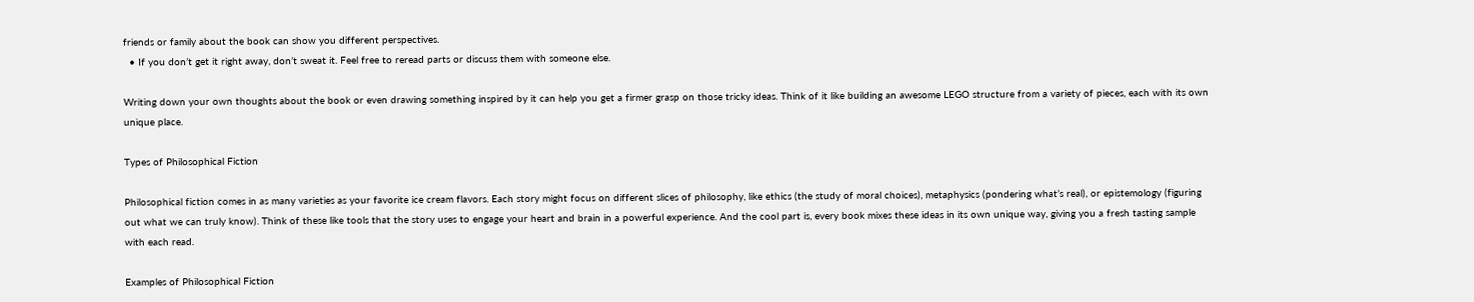friends or family about the book can show you different perspectives.
  • If you don’t get it right away, don’t sweat it. Feel free to reread parts or discuss them with someone else.

Writing down your own thoughts about the book or even drawing something inspired by it can help you get a firmer grasp on those tricky ideas. Think of it like building an awesome LEGO structure from a variety of pieces, each with its own unique place.

Types of Philosophical Fiction

Philosophical fiction comes in as many varieties as your favorite ice cream flavors. Each story might focus on different slices of philosophy, like ethics (the study of moral choices), metaphysics (pondering what’s real), or epistemology (figuring out what we can truly know). Think of these like tools that the story uses to engage your heart and brain in a powerful experience. And the cool part is, every book mixes these ideas in its own unique way, giving you a fresh tasting sample with each read.

Examples of Philosophical Fiction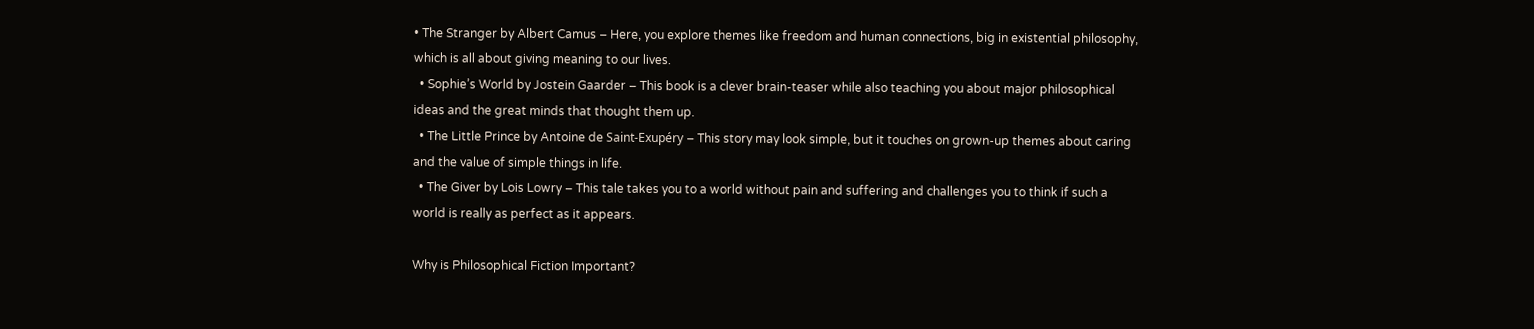• The Stranger by Albert Camus – Here, you explore themes like freedom and human connections, big in existential philosophy, which is all about giving meaning to our lives.
  • Sophie’s World by Jostein Gaarder – This book is a clever brain-teaser while also teaching you about major philosophical ideas and the great minds that thought them up.
  • The Little Prince by Antoine de Saint-Exupéry – This story may look simple, but it touches on grown-up themes about caring and the value of simple things in life.
  • The Giver by Lois Lowry – This tale takes you to a world without pain and suffering and challenges you to think if such a world is really as perfect as it appears.

Why is Philosophical Fiction Important?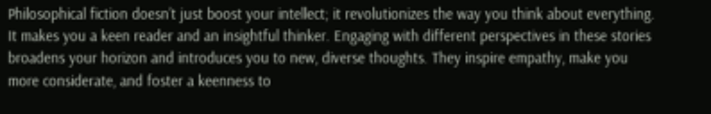Philosophical fiction doesn’t just boost your intellect; it revolutionizes the way you think about everything. It makes you a keen reader and an insightful thinker. Engaging with different perspectives in these stories broadens your horizon and introduces you to new, diverse thoughts. They inspire empathy, make you more considerate, and foster a keenness to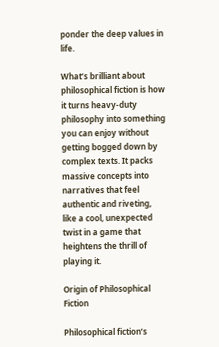ponder the deep values in life.

What’s brilliant about philosophical fiction is how it turns heavy-duty philosophy into something you can enjoy without getting bogged down by complex texts. It packs massive concepts into narratives that feel authentic and riveting, like a cool, unexpected twist in a game that heightens the thrill of playing it.

Origin of Philosophical Fiction

Philosophical fiction’s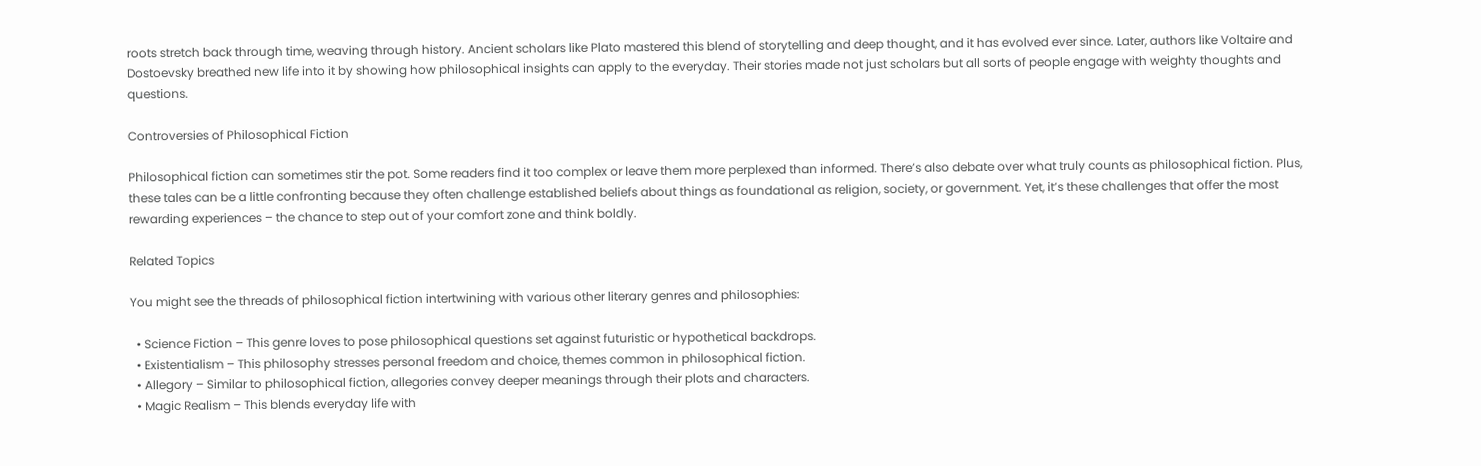roots stretch back through time, weaving through history. Ancient scholars like Plato mastered this blend of storytelling and deep thought, and it has evolved ever since. Later, authors like Voltaire and Dostoevsky breathed new life into it by showing how philosophical insights can apply to the everyday. Their stories made not just scholars but all sorts of people engage with weighty thoughts and questions.

Controversies of Philosophical Fiction

Philosophical fiction can sometimes stir the pot. Some readers find it too complex or leave them more perplexed than informed. There’s also debate over what truly counts as philosophical fiction. Plus, these tales can be a little confronting because they often challenge established beliefs about things as foundational as religion, society, or government. Yet, it’s these challenges that offer the most rewarding experiences – the chance to step out of your comfort zone and think boldly.

Related Topics

You might see the threads of philosophical fiction intertwining with various other literary genres and philosophies:

  • Science Fiction – This genre loves to pose philosophical questions set against futuristic or hypothetical backdrops.
  • Existentialism – This philosophy stresses personal freedom and choice, themes common in philosophical fiction.
  • Allegory – Similar to philosophical fiction, allegories convey deeper meanings through their plots and characters.
  • Magic Realism – This blends everyday life with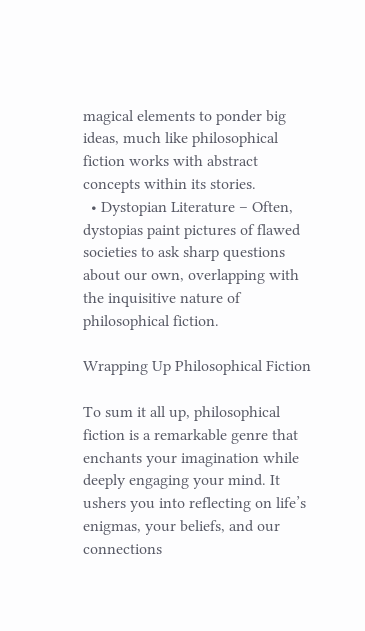magical elements to ponder big ideas, much like philosophical fiction works with abstract concepts within its stories.
  • Dystopian Literature – Often, dystopias paint pictures of flawed societies to ask sharp questions about our own, overlapping with the inquisitive nature of philosophical fiction.

Wrapping Up Philosophical Fiction

To sum it all up, philosophical fiction is a remarkable genre that enchants your imagination while deeply engaging your mind. It ushers you into reflecting on life’s enigmas, your beliefs, and our connections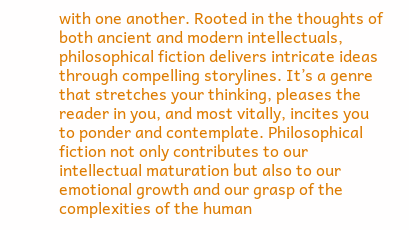with one another. Rooted in the thoughts of both ancient and modern intellectuals, philosophical fiction delivers intricate ideas through compelling storylines. It’s a genre that stretches your thinking, pleases the reader in you, and most vitally, incites you to ponder and contemplate. Philosophical fiction not only contributes to our intellectual maturation but also to our emotional growth and our grasp of the complexities of the human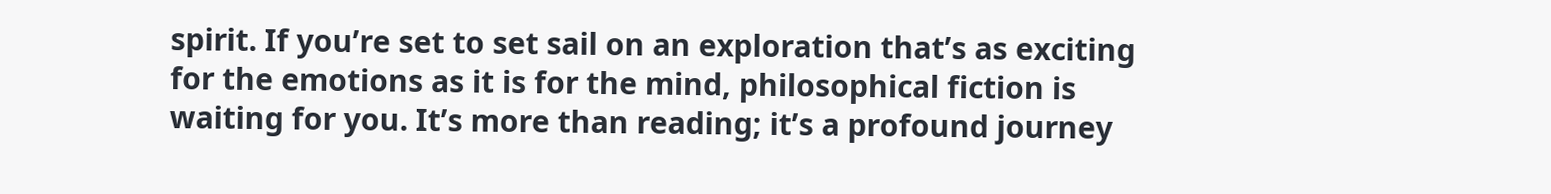spirit. If you’re set to set sail on an exploration that’s as exciting for the emotions as it is for the mind, philosophical fiction is waiting for you. It’s more than reading; it’s a profound journey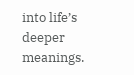into life’s deeper meanings.